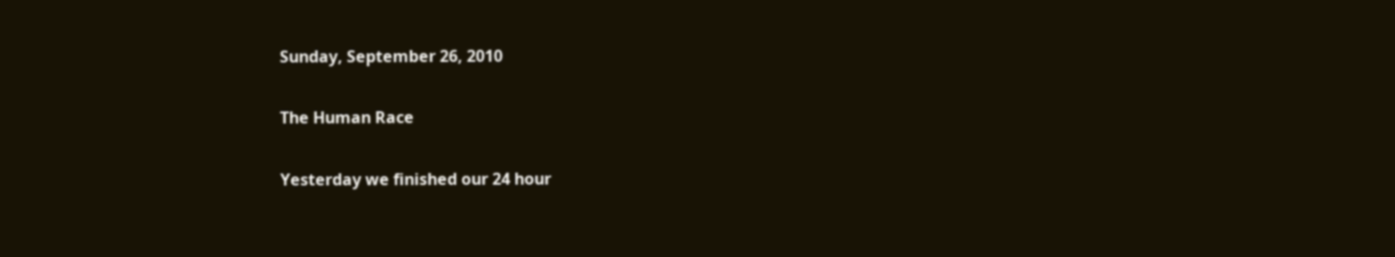Sunday, September 26, 2010

The Human Race

Yesterday we finished our 24 hour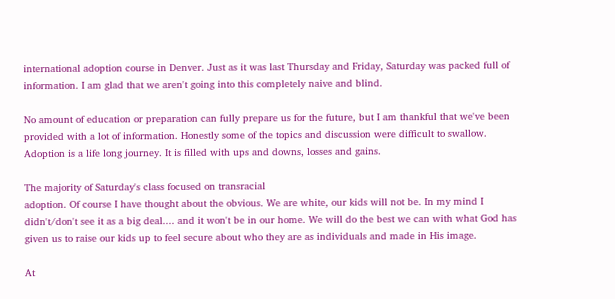international adoption course in Denver. Just as it was last Thursday and Friday, Saturday was packed full of information. I am glad that we aren't going into this completely naive and blind.

No amount of education or preparation can fully prepare us for the future, but I am thankful that we've been provided with a lot of information. Honestly some of the topics and discussion were difficult to swallow. Adoption is a life long journey. It is filled with ups and downs, losses and gains.

The majority of Saturday's class focused on transracial
adoption. Of course I have thought about the obvious. We are white, our kids will not be. In my mind I didn't/don't see it as a big deal.... and it won't be in our home. We will do the best we can with what God has given us to raise our kids up to feel secure about who they are as individuals and made in His image.

At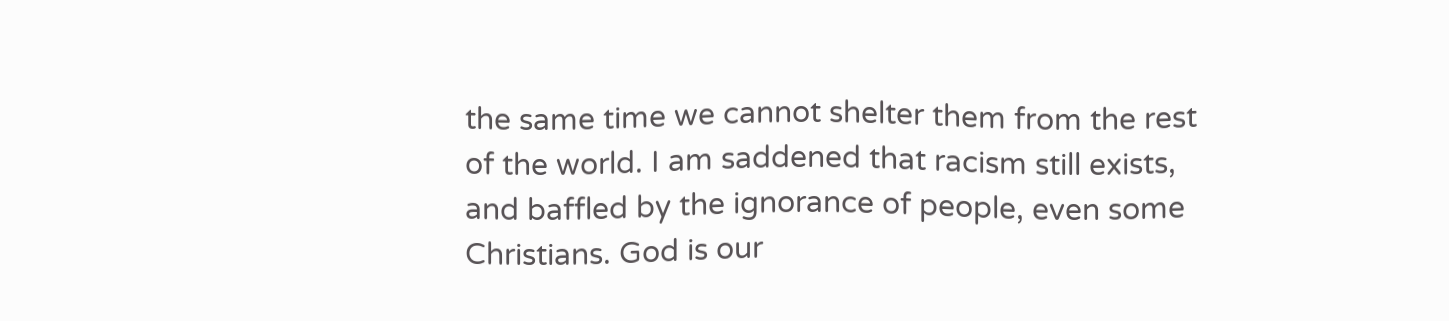the same time we cannot shelter them from the rest of the world. I am saddened that racism still exists, and baffled by the ignorance of people, even some Christians. God is our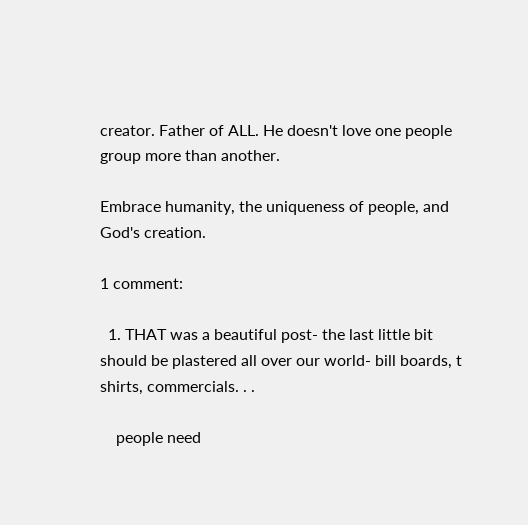creator. Father of ALL. He doesn't love one people group more than another.

Embrace humanity, the uniqueness of people, and God's creation.

1 comment:

  1. THAT was a beautiful post- the last little bit should be plastered all over our world- bill boards, t shirts, commercials. . .

    people need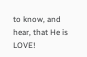to know, and hear, that He is LOVE!